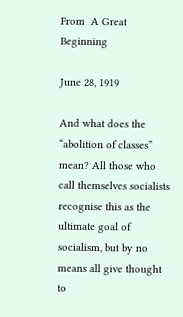From  A Great Beginning

June 28, 1919

And what does the “abolition of classes” mean? All those who call themselves socialists recognise this as the ultimate goal of socialism, but by no means all give thought to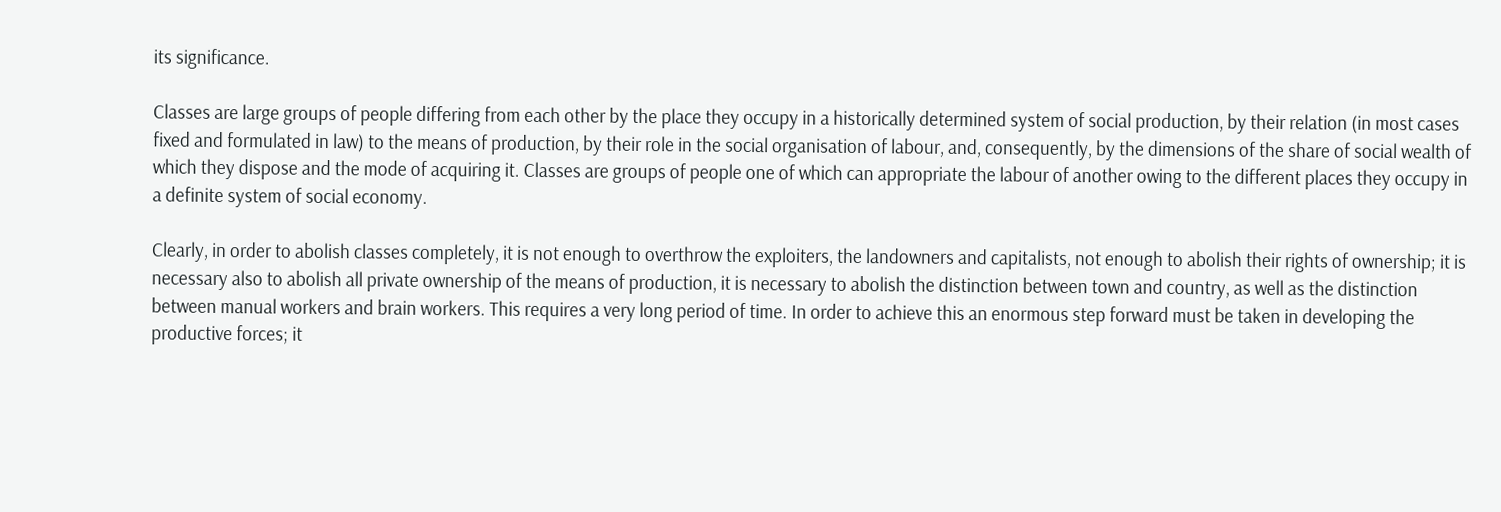its significance.

Classes are large groups of people differing from each other by the place they occupy in a historically determined system of social production, by their relation (in most cases fixed and formulated in law) to the means of production, by their role in the social organisation of labour, and, consequently, by the dimensions of the share of social wealth of which they dispose and the mode of acquiring it. Classes are groups of people one of which can appropriate the labour of another owing to the different places they occupy in a definite system of social economy.

Clearly, in order to abolish classes completely, it is not enough to overthrow the exploiters, the landowners and capitalists, not enough to abolish their rights of ownership; it is necessary also to abolish all private ownership of the means of production, it is necessary to abolish the distinction between town and country, as well as the distinction between manual workers and brain workers. This requires a very long period of time. In order to achieve this an enormous step forward must be taken in developing the productive forces; it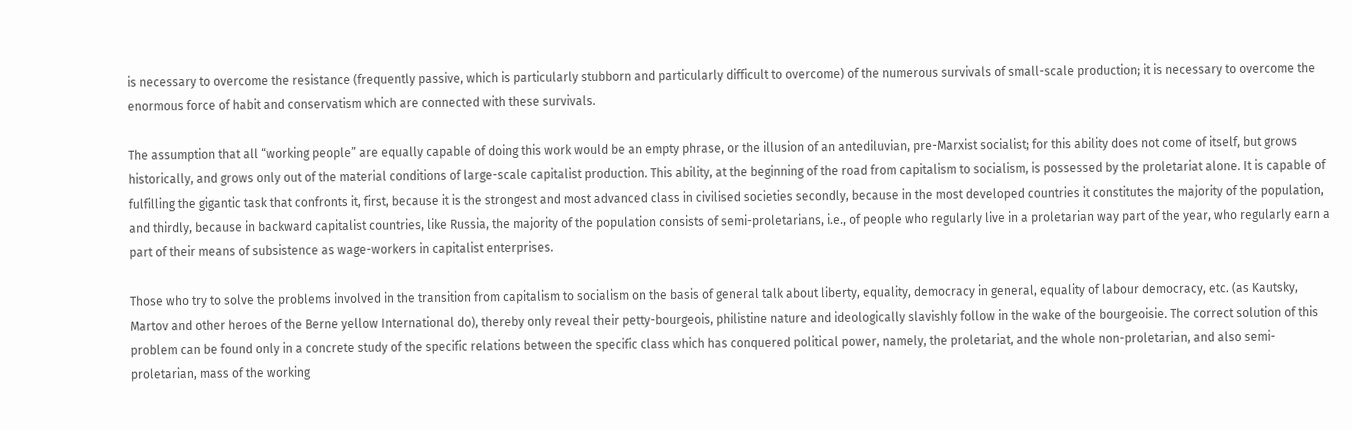is necessary to overcome the resistance (frequently passive, which is particularly stubborn and particularly difficult to overcome) of the numerous survivals of small-scale production; it is necessary to overcome the enormous force of habit and conservatism which are connected with these survivals.

The assumption that all “working people” are equally capable of doing this work would be an empty phrase, or the illusion of an antediluvian, pre-Marxist socialist; for this ability does not come of itself, but grows historically, and grows only out of the material conditions of large-scale capitalist production. This ability, at the beginning of the road from capitalism to socialism, is possessed by the proletariat alone. It is capable of fulfilling the gigantic task that confronts it, first, because it is the strongest and most advanced class in civilised societies secondly, because in the most developed countries it constitutes the majority of the population, and thirdly, because in backward capitalist countries, like Russia, the majority of the population consists of semi-proletarians, i.e., of people who regularly live in a proletarian way part of the year, who regularly earn a part of their means of subsistence as wage-workers in capitalist enterprises.

Those who try to solve the problems involved in the transition from capitalism to socialism on the basis of general talk about liberty, equality, democracy in general, equality of labour democracy, etc. (as Kautsky, Martov and other heroes of the Berne yellow International do), thereby only reveal their petty-bourgeois, philistine nature and ideologically slavishly follow in the wake of the bourgeoisie. The correct solution of this problem can be found only in a concrete study of the specific relations between the specific class which has conquered political power, namely, the proletariat, and the whole non-proletarian, and also semi-proletarian, mass of the working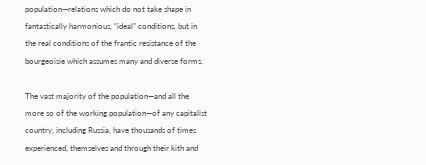population—relations which do not take shape in fantastically harmonious, “ideal” conditions, but in the real conditions of the frantic resistance of the bourgeoisie which assumes many and diverse forms.

The vast majority of the population—and all the more so of the working population—of any capitalist country, including Russia, have thousands of times experienced, themselves and through their kith and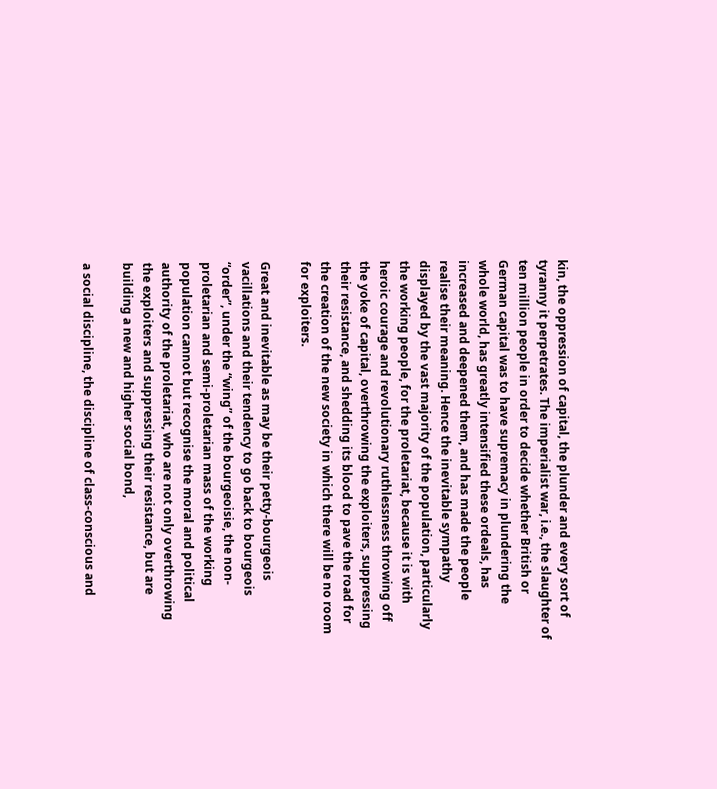kin, the oppression of capital, the plunder and every sort of tyranny it perpetrates. The imperialist war, i.e., the slaughter of ten million people in order to decide whether British or German capital was to have supremacy in plundering the whole world, has greatly intensified these ordeals, has increased and deepened them, and has made the people realise their meaning. Hence the inevitable sympathy displayed by the vast majority of the population, particularly the working people, for the proletariat, because it is with heroic courage and revolutionary ruthlessness throwing off the yoke of capital, overthrowing the exploiters, suppressing their resistance, and shedding its blood to pave the road for the creation of the new society in which there will be no room for exploiters.

Great and inevitable as may be their petty-bourgeois vacillations and their tendency to go back to bourgeois “order”, under the “wing” of the bourgeoisie, the non-proletarian and semi-proletarian mass of the working population cannot but recognise the moral and political authority of the proletariat, who are not only overthrowing the exploiters and suppressing their resistance, but are building a new and higher social bond,

a social discipline, the discipline of class-conscious and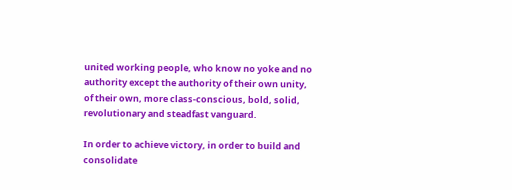united working people, who know no yoke and no authority except the authority of their own unity, of their own, more class-conscious, bold, solid, revolutionary and steadfast vanguard.

In order to achieve victory, in order to build and consolidate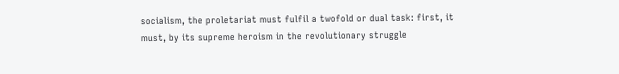socialism, the proletariat must fulfil a twofold or dual task: first, it must, by its supreme heroism in the revolutionary struggle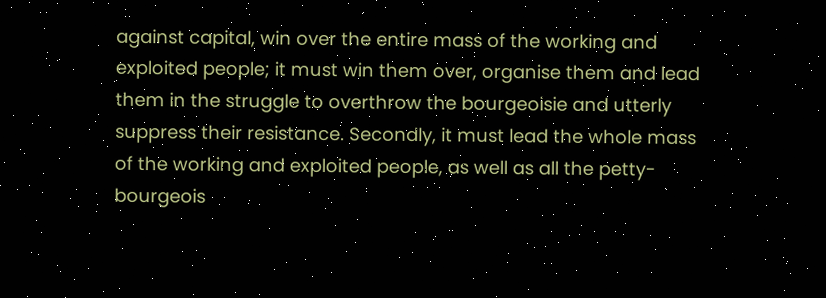against capital, win over the entire mass of the working and exploited people; it must win them over, organise them and lead them in the struggle to overthrow the bourgeoisie and utterly suppress their resistance. Secondly, it must lead the whole mass of the working and exploited people, as well as all the petty-bourgeois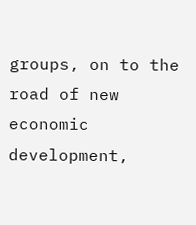groups, on to the road of new economic development,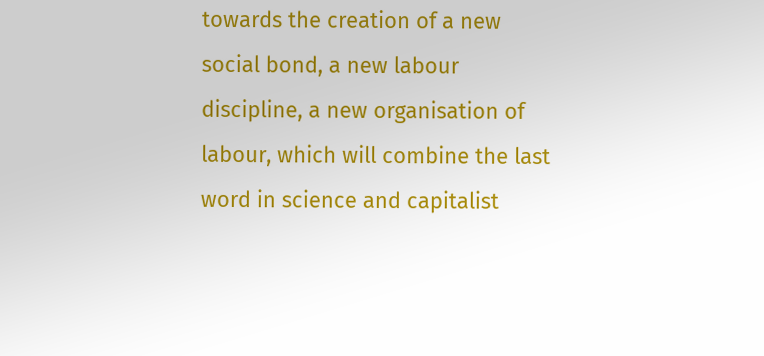towards the creation of a new social bond, a new labour discipline, a new organisation of labour, which will combine the last word in science and capitalist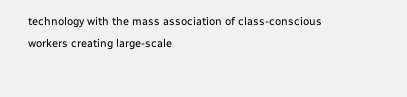technology with the mass association of class-conscious workers creating large-scale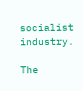socialist industry.

The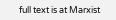full text is at Marxist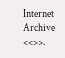Internet Archive   <<>>.